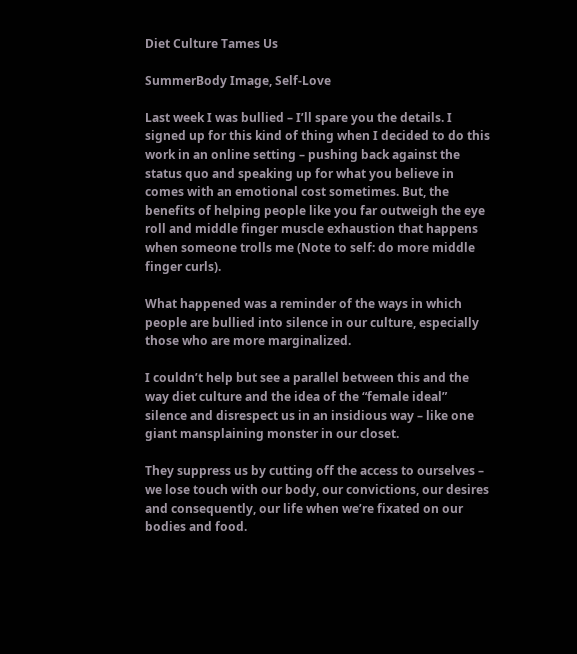Diet Culture Tames Us

SummerBody Image, Self-Love

Last week I was bullied – I’ll spare you the details. I signed up for this kind of thing when I decided to do this work in an online setting – pushing back against the status quo and speaking up for what you believe in comes with an emotional cost sometimes. But, the benefits of helping people like you far outweigh the eye roll and middle finger muscle exhaustion that happens when someone trolls me (Note to self: do more middle finger curls).

What happened was a reminder of the ways in which people are bullied into silence in our culture, especially those who are more marginalized.

I couldn’t help but see a parallel between this and the way diet culture and the idea of the “female ideal” silence and disrespect us in an insidious way – like one giant mansplaining monster in our closet.

They suppress us by cutting off the access to ourselves – we lose touch with our body, our convictions, our desires and consequently, our life when we’re fixated on our bodies and food.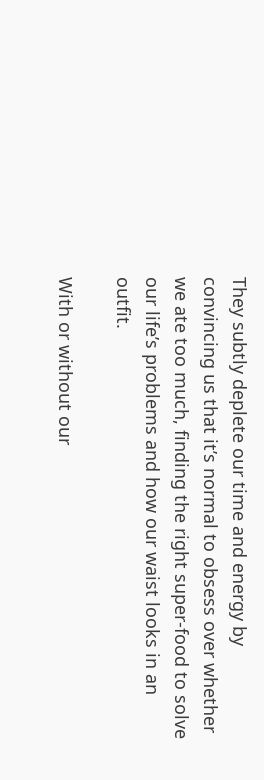They subtly deplete our time and energy by convincing us that it’s normal to obsess over whether we ate too much, finding the right super-food to solve our life’s problems and how our waist looks in an outfit.

With or without our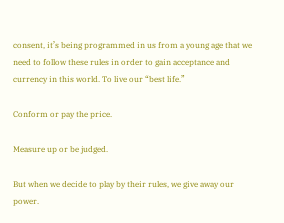consent, it’s being programmed in us from a young age that we need to follow these rules in order to gain acceptance and currency in this world. To live our “best life.”

Conform or pay the price.

Measure up or be judged.

But when we decide to play by their rules, we give away our power.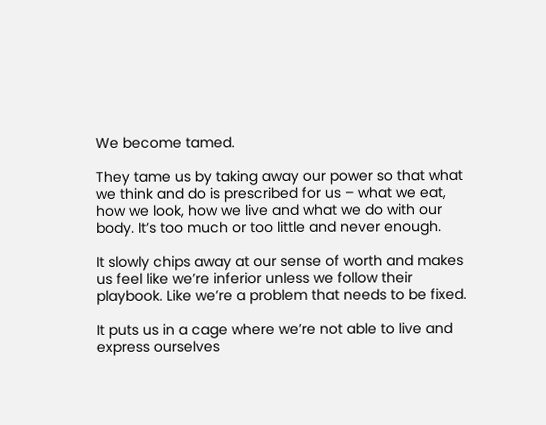We become tamed.

They tame us by taking away our power so that what we think and do is prescribed for us – what we eat, how we look, how we live and what we do with our body. It’s too much or too little and never enough.

It slowly chips away at our sense of worth and makes us feel like we’re inferior unless we follow their playbook. Like we’re a problem that needs to be fixed.

It puts us in a cage where we’re not able to live and express ourselves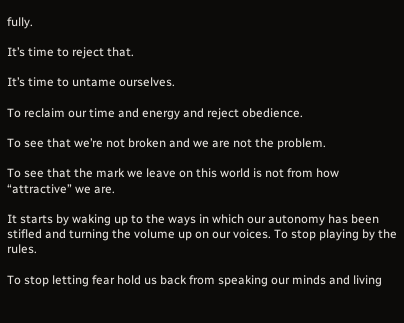fully.

It’s time to reject that.

It’s time to untame ourselves.

To reclaim our time and energy and reject obedience.

To see that we’re not broken and we are not the problem.

To see that the mark we leave on this world is not from how “attractive” we are.

It starts by waking up to the ways in which our autonomy has been stifled and turning the volume up on our voices. To stop playing by the rules.

To stop letting fear hold us back from speaking our minds and living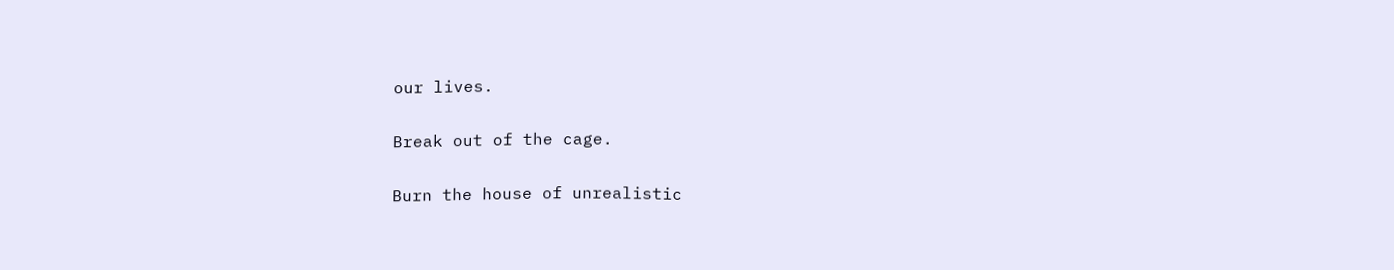our lives.

Break out of the cage.

Burn the house of unrealistic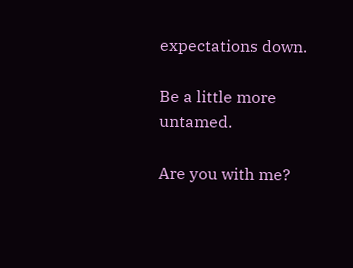expectations down.

Be a little more untamed.

Are you with me?